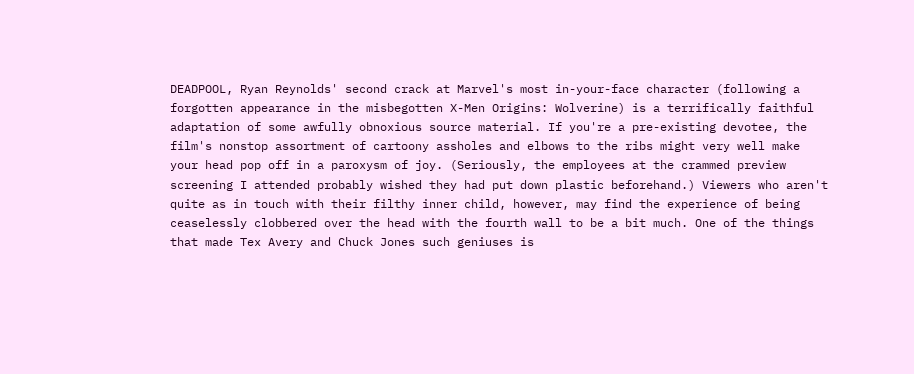DEADPOOL, Ryan Reynolds' second crack at Marvel's most in-your-face character (following a forgotten appearance in the misbegotten X-Men Origins: Wolverine) is a terrifically faithful adaptation of some awfully obnoxious source material. If you're a pre-existing devotee, the film's nonstop assortment of cartoony assholes and elbows to the ribs might very well make your head pop off in a paroxysm of joy. (Seriously, the employees at the crammed preview screening I attended probably wished they had put down plastic beforehand.) Viewers who aren't quite as in touch with their filthy inner child, however, may find the experience of being ceaselessly clobbered over the head with the fourth wall to be a bit much. One of the things that made Tex Avery and Chuck Jones such geniuses is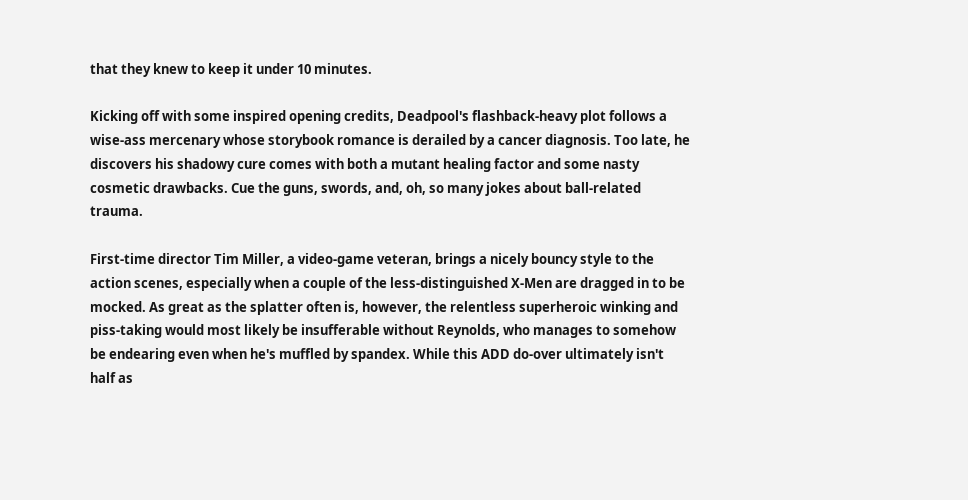that they knew to keep it under 10 minutes.

Kicking off with some inspired opening credits, Deadpool's flashback-heavy plot follows a wise-ass mercenary whose storybook romance is derailed by a cancer diagnosis. Too late, he discovers his shadowy cure comes with both a mutant healing factor and some nasty cosmetic drawbacks. Cue the guns, swords, and, oh, so many jokes about ball-related trauma.

First-time director Tim Miller, a video-game veteran, brings a nicely bouncy style to the action scenes, especially when a couple of the less-distinguished X-Men are dragged in to be mocked. As great as the splatter often is, however, the relentless superheroic winking and piss-taking would most likely be insufferable without Reynolds, who manages to somehow be endearing even when he's muffled by spandex. While this ADD do-over ultimately isn't half as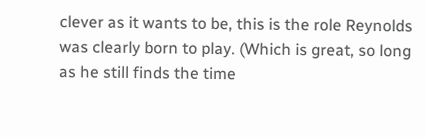clever as it wants to be, this is the role Reynolds was clearly born to play. (Which is great, so long as he still finds the time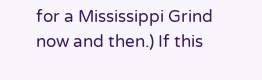for a Mississippi Grind now and then.) If this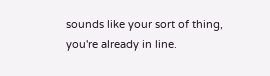sounds like your sort of thing, you're already in line.